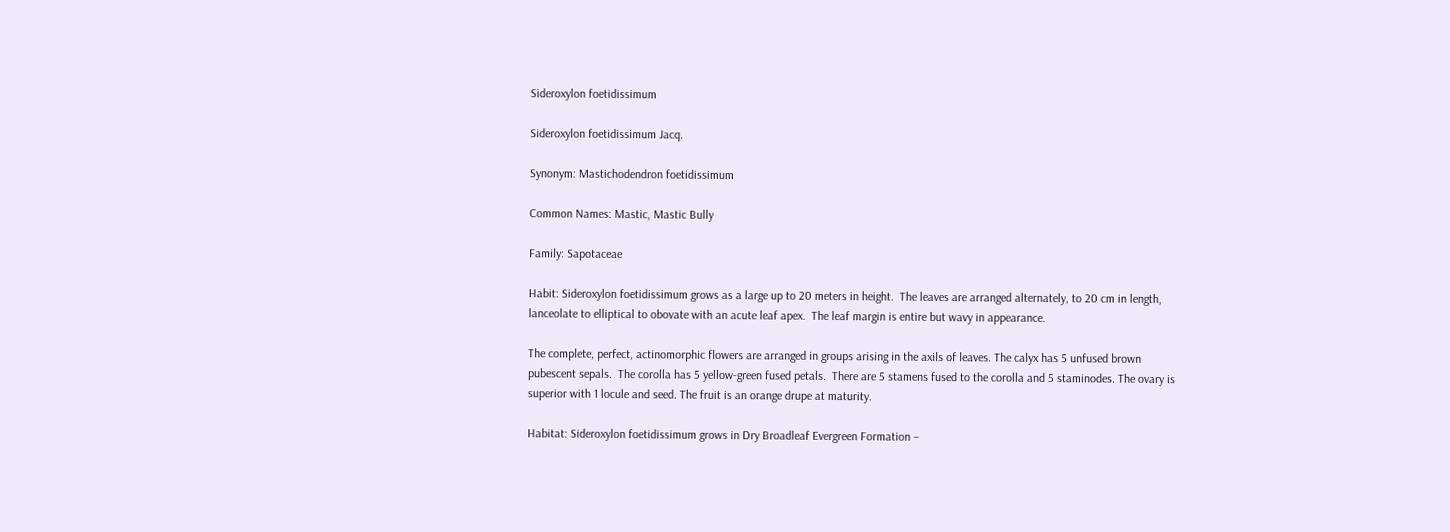Sideroxylon foetidissimum

Sideroxylon foetidissimum Jacq.

Synonym: Mastichodendron foetidissimum

Common Names: Mastic, Mastic Bully

Family: Sapotaceae

Habit: Sideroxylon foetidissimum grows as a large up to 20 meters in height.  The leaves are arranged alternately, to 20 cm in length, lanceolate to elliptical to obovate with an acute leaf apex.  The leaf margin is entire but wavy in appearance.

The complete, perfect, actinomorphic flowers are arranged in groups arising in the axils of leaves. The calyx has 5 unfused brown pubescent sepals.  The corolla has 5 yellow-green fused petals.  There are 5 stamens fused to the corolla and 5 staminodes. The ovary is superior with 1 locule and seed. The fruit is an orange drupe at maturity.

Habitat: Sideroxylon foetidissimum grows in Dry Broadleaf Evergreen Formation –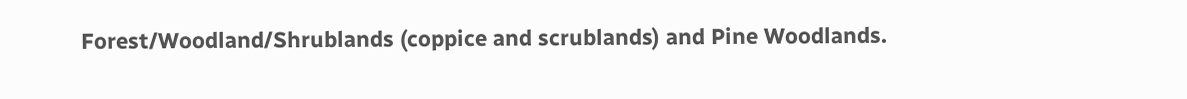Forest/Woodland/Shrublands (coppice and scrublands) and Pine Woodlands.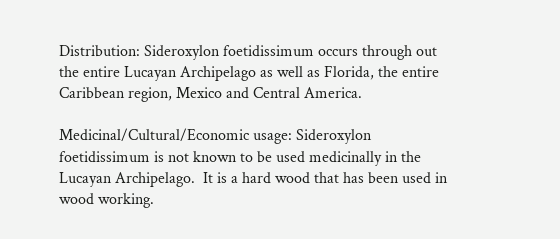Distribution: Sideroxylon foetidissimum occurs through out the entire Lucayan Archipelago as well as Florida, the entire Caribbean region, Mexico and Central America.

Medicinal/Cultural/Economic usage: Sideroxylon foetidissimum is not known to be used medicinally in the Lucayan Archipelago.  It is a hard wood that has been used in wood working.